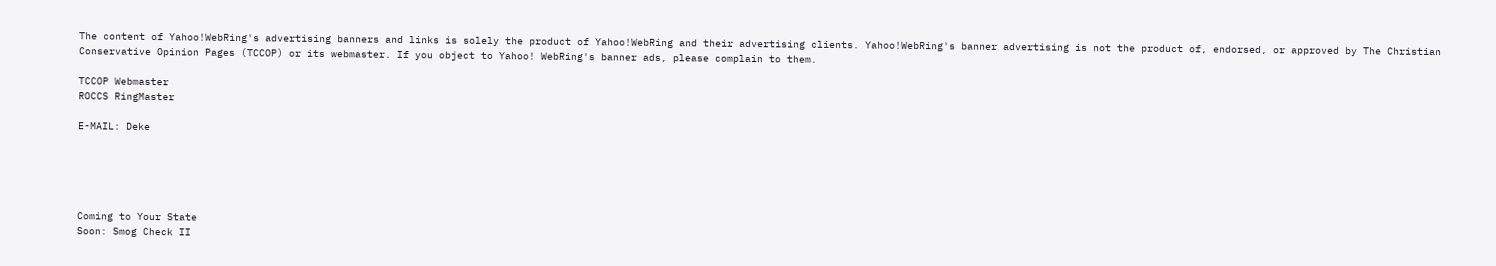The content of Yahoo!WebRing's advertising banners and links is solely the product of Yahoo!WebRing and their advertising clients. Yahoo!WebRing's banner advertising is not the product of, endorsed, or approved by The Christian Conservative Opinion Pages (TCCOP) or its webmaster. If you object to Yahoo! WebRing's banner ads, please complain to them.

TCCOP Webmaster
ROCCS RingMaster

E-MAIL: Deke





Coming to Your State
Soon: Smog Check II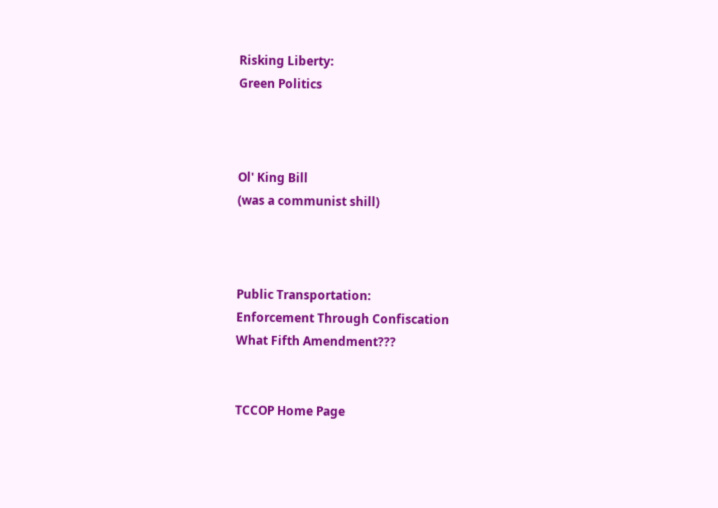Risking Liberty:
Green Politics



Ol' King Bill
(was a communist shill)



Public Transportation:
Enforcement Through Confiscation
What Fifth Amendment???


TCCOP Home Page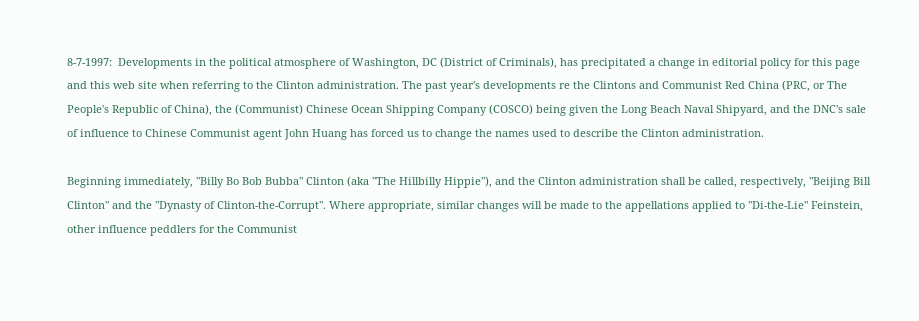8-7-1997:  Developments in the political atmosphere of Washington, DC (District of Criminals), has precipitated a change in editorial policy for this page and this web site when referring to the Clinton administration. The past year's developments re the Clintons and Communist Red China (PRC, or The People's Republic of China), the (Communist) Chinese Ocean Shipping Company (COSCO) being given the Long Beach Naval Shipyard, and the DNC's sale of influence to Chinese Communist agent John Huang has forced us to change the names used to describe the Clinton administration.

Beginning immediately, "Billy Bo Bob Bubba" Clinton (aka "The Hillbilly Hippie"), and the Clinton administration shall be called, respectively, "Beijing Bill Clinton" and the "Dynasty of Clinton-the-Corrupt". Where appropriate, similar changes will be made to the appellations applied to "Di-the-Lie" Feinstein, other influence peddlers for the Communist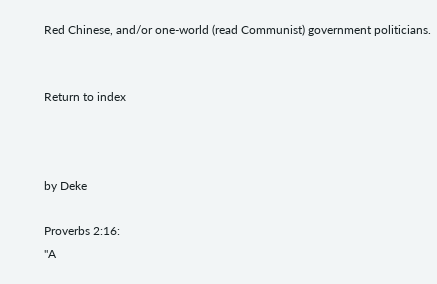Red Chinese, and/or one-world (read Communist) government politicians.


Return to index



by Deke

Proverbs 2:16:
"A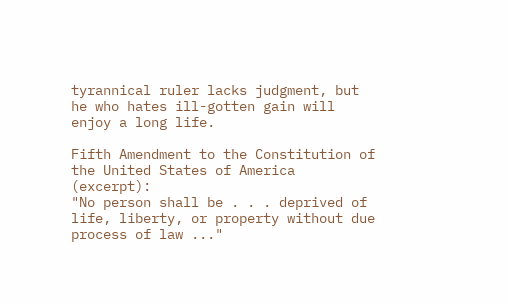tyrannical ruler lacks judgment, but he who hates ill-gotten gain will enjoy a long life.

Fifth Amendment to the Constitution of the United States of America (excerpt):
"No person shall be . . . deprived of life, liberty, or property without due process of law ..."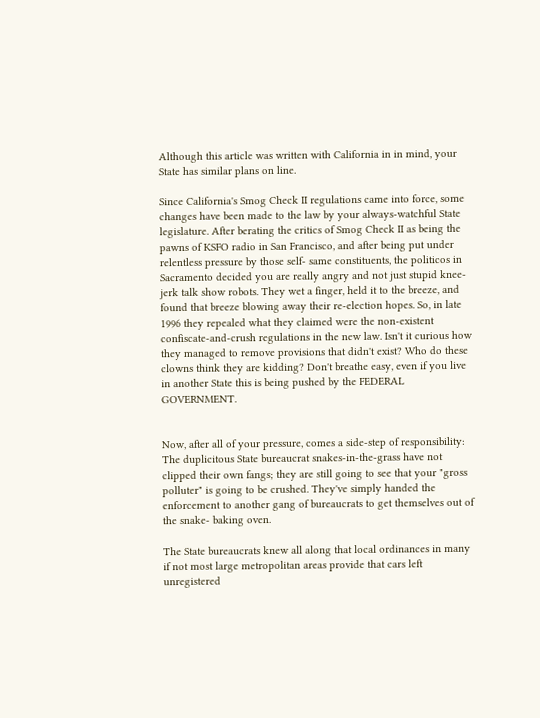Although this article was written with California in in mind, your State has similar plans on line.

Since California's Smog Check II regulations came into force, some changes have been made to the law by your always-watchful State legislature. After berating the critics of Smog Check II as being the pawns of KSFO radio in San Francisco, and after being put under relentless pressure by those self- same constituents, the politicos in Sacramento decided you are really angry and not just stupid knee-jerk talk show robots. They wet a finger, held it to the breeze, and found that breeze blowing away their re-election hopes. So, in late 1996 they repealed what they claimed were the non-existent confiscate-and-crush regulations in the new law. Isn't it curious how they managed to remove provisions that didn't exist? Who do these clowns think they are kidding? Don't breathe easy, even if you live in another State this is being pushed by the FEDERAL GOVERNMENT.


Now, after all of your pressure, comes a side-step of responsibility: The duplicitous State bureaucrat snakes-in-the-grass have not clipped their own fangs; they are still going to see that your "gross polluter" is going to be crushed. They've simply handed the enforcement to another gang of bureaucrats to get themselves out of the snake- baking oven.

The State bureaucrats knew all along that local ordinances in many if not most large metropolitan areas provide that cars left unregistered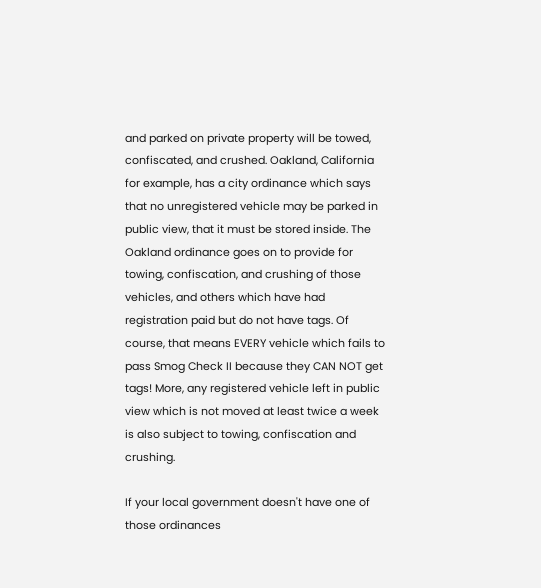and parked on private property will be towed, confiscated, and crushed. Oakland, California for example, has a city ordinance which says that no unregistered vehicle may be parked in public view, that it must be stored inside. The Oakland ordinance goes on to provide for towing, confiscation, and crushing of those vehicles, and others which have had registration paid but do not have tags. Of course, that means EVERY vehicle which fails to pass Smog Check II because they CAN NOT get tags! More, any registered vehicle left in public view which is not moved at least twice a week is also subject to towing, confiscation and crushing.

If your local government doesn't have one of those ordinances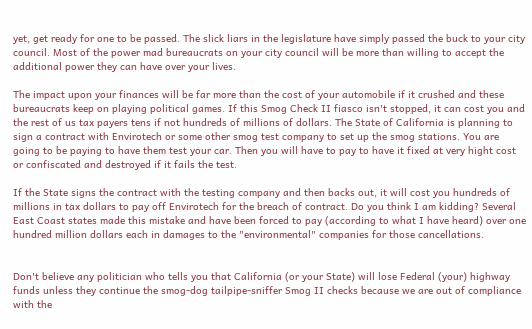yet, get ready for one to be passed. The slick liars in the legislature have simply passed the buck to your city council. Most of the power mad bureaucrats on your city council will be more than willing to accept the additional power they can have over your lives.

The impact upon your finances will be far more than the cost of your automobile if it crushed and these bureaucrats keep on playing political games. If this Smog Check II fiasco isn't stopped, it can cost you and the rest of us tax payers tens if not hundreds of millions of dollars. The State of California is planning to sign a contract with Envirotech or some other smog test company to set up the smog stations. You are going to be paying to have them test your car. Then you will have to pay to have it fixed at very hight cost or confiscated and destroyed if it fails the test.

If the State signs the contract with the testing company and then backs out, it will cost you hundreds of millions in tax dollars to pay off Envirotech for the breach of contract. Do you think I am kidding? Several East Coast states made this mistake and have been forced to pay (according to what I have heard) over one hundred million dollars each in damages to the "environmental" companies for those cancellations.


Don't believe any politician who tells you that California (or your State) will lose Federal (your) highway funds unless they continue the smog-dog tailpipe-sniffer Smog II checks because we are out of compliance with the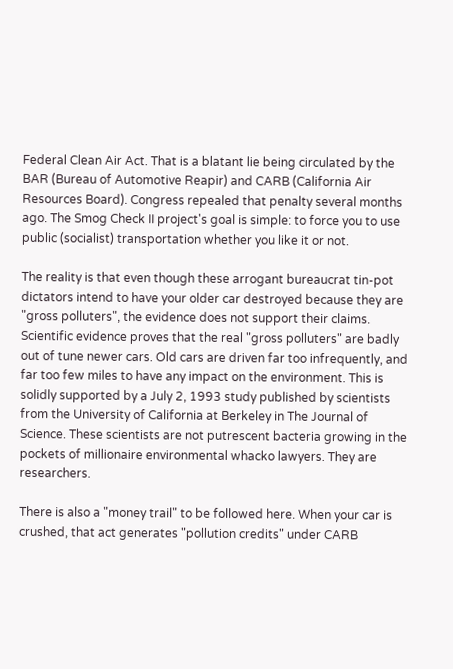Federal Clean Air Act. That is a blatant lie being circulated by the BAR (Bureau of Automotive Reapir) and CARB (California Air Resources Board). Congress repealed that penalty several months ago. The Smog Check II project's goal is simple: to force you to use public (socialist) transportation whether you like it or not.

The reality is that even though these arrogant bureaucrat tin-pot dictators intend to have your older car destroyed because they are "gross polluters", the evidence does not support their claims. Scientific evidence proves that the real "gross polluters" are badly out of tune newer cars. Old cars are driven far too infrequently, and far too few miles to have any impact on the environment. This is solidly supported by a July 2, 1993 study published by scientists from the University of California at Berkeley in The Journal of Science. These scientists are not putrescent bacteria growing in the pockets of millionaire environmental whacko lawyers. They are researchers.

There is also a "money trail" to be followed here. When your car is crushed, that act generates "pollution credits" under CARB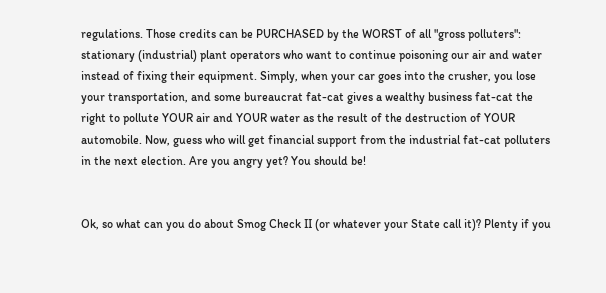regulations. Those credits can be PURCHASED by the WORST of all "gross polluters": stationary (industrial) plant operators who want to continue poisoning our air and water instead of fixing their equipment. Simply, when your car goes into the crusher, you lose your transportation, and some bureaucrat fat-cat gives a wealthy business fat-cat the right to pollute YOUR air and YOUR water as the result of the destruction of YOUR automobile. Now, guess who will get financial support from the industrial fat-cat polluters in the next election. Are you angry yet? You should be!


Ok, so what can you do about Smog Check II (or whatever your State call it)? Plenty if you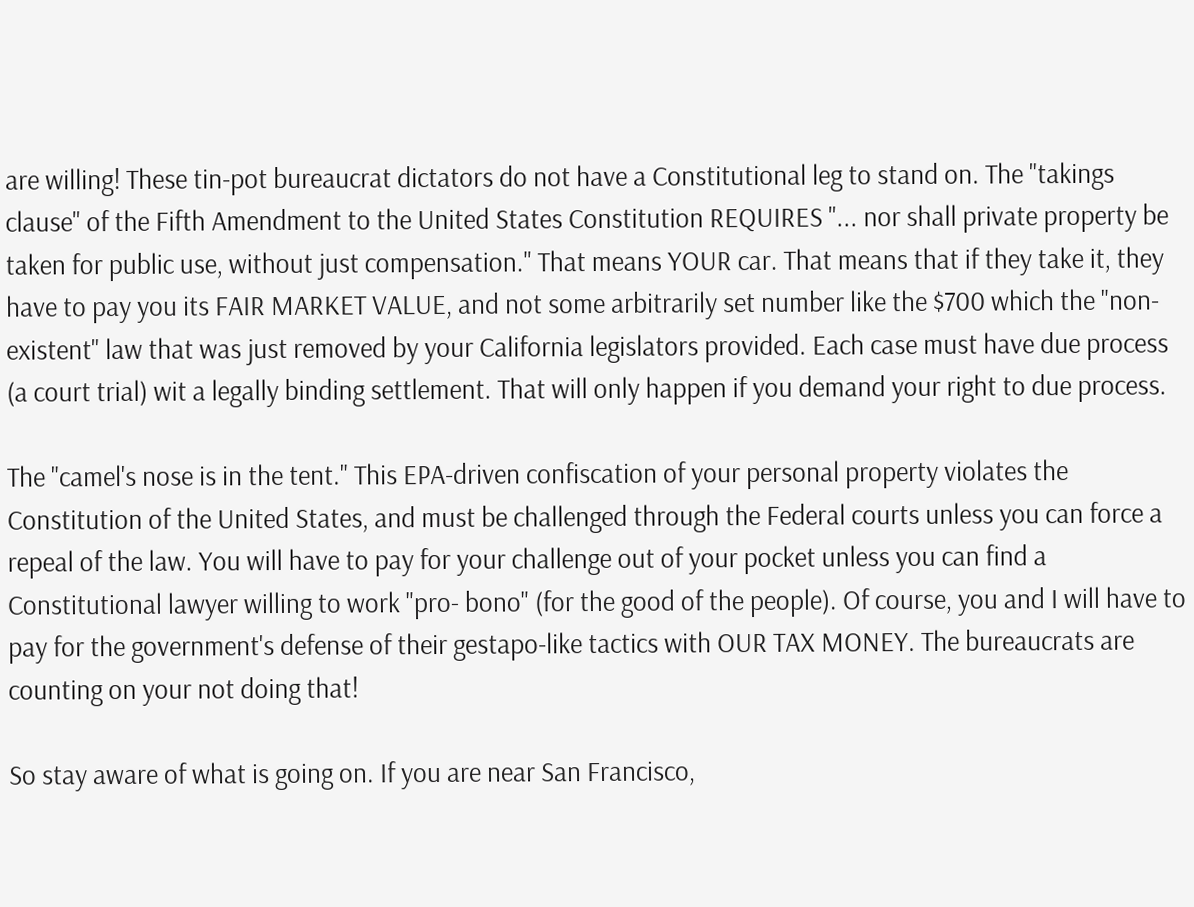are willing! These tin-pot bureaucrat dictators do not have a Constitutional leg to stand on. The "takings clause" of the Fifth Amendment to the United States Constitution REQUIRES "... nor shall private property be taken for public use, without just compensation." That means YOUR car. That means that if they take it, they have to pay you its FAIR MARKET VALUE, and not some arbitrarily set number like the $700 which the "non-existent" law that was just removed by your California legislators provided. Each case must have due process (a court trial) wit a legally binding settlement. That will only happen if you demand your right to due process.

The "camel's nose is in the tent." This EPA-driven confiscation of your personal property violates the Constitution of the United States, and must be challenged through the Federal courts unless you can force a repeal of the law. You will have to pay for your challenge out of your pocket unless you can find a Constitutional lawyer willing to work "pro- bono" (for the good of the people). Of course, you and I will have to pay for the government's defense of their gestapo-like tactics with OUR TAX MONEY. The bureaucrats are counting on your not doing that!

So stay aware of what is going on. If you are near San Francisco,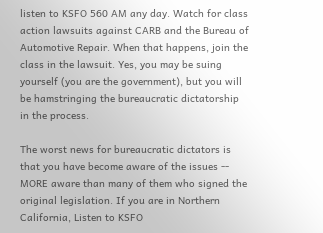listen to KSFO 560 AM any day. Watch for class action lawsuits against CARB and the Bureau of Automotive Repair. When that happens, join the class in the lawsuit. Yes, you may be suing yourself (you are the government), but you will be hamstringing the bureaucratic dictatorship in the process.

The worst news for bureaucratic dictators is that you have become aware of the issues -- MORE aware than many of them who signed the original legislation. If you are in Northern California, Listen to KSFO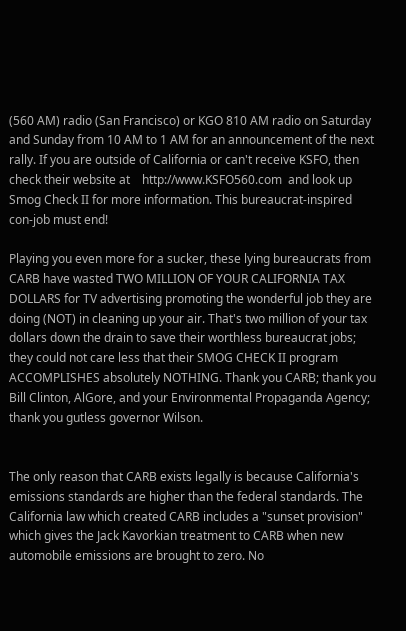(560 AM) radio (San Francisco) or KGO 810 AM radio on Saturday and Sunday from 10 AM to 1 AM for an announcement of the next rally. If you are outside of California or can't receive KSFO, then check their website at    http://www.KSFO560.com  and look up Smog Check II for more information. This bureaucrat-inspired con-job must end!

Playing you even more for a sucker, these lying bureaucrats from CARB have wasted TWO MILLION OF YOUR CALIFORNIA TAX DOLLARS for TV advertising promoting the wonderful job they are doing (NOT) in cleaning up your air. That's two million of your tax dollars down the drain to save their worthless bureaucrat jobs; they could not care less that their SMOG CHECK II program ACCOMPLISHES absolutely NOTHING. Thank you CARB; thank you Bill Clinton, AlGore, and your Environmental Propaganda Agency; thank you gutless governor Wilson.


The only reason that CARB exists legally is because California's emissions standards are higher than the federal standards. The California law which created CARB includes a "sunset provision" which gives the Jack Kavorkian treatment to CARB when new automobile emissions are brought to zero. No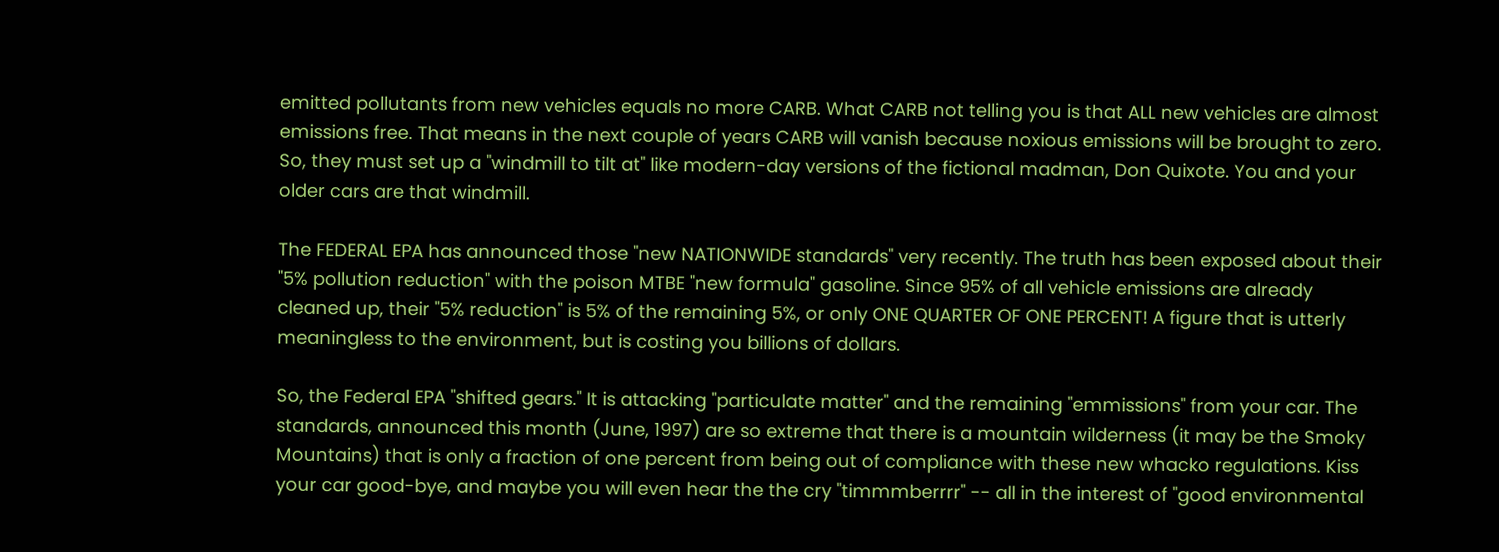emitted pollutants from new vehicles equals no more CARB. What CARB not telling you is that ALL new vehicles are almost emissions free. That means in the next couple of years CARB will vanish because noxious emissions will be brought to zero. So, they must set up a "windmill to tilt at" like modern-day versions of the fictional madman, Don Quixote. You and your older cars are that windmill.

The FEDERAL EPA has announced those "new NATIONWIDE standards" very recently. The truth has been exposed about their "5% pollution reduction" with the poison MTBE "new formula" gasoline. Since 95% of all vehicle emissions are already cleaned up, their "5% reduction" is 5% of the remaining 5%, or only ONE QUARTER OF ONE PERCENT! A figure that is utterly meaningless to the environment, but is costing you billions of dollars.

So, the Federal EPA "shifted gears." It is attacking "particulate matter" and the remaining "emmissions" from your car. The standards, announced this month (June, 1997) are so extreme that there is a mountain wilderness (it may be the Smoky Mountains) that is only a fraction of one percent from being out of compliance with these new whacko regulations. Kiss your car good-bye, and maybe you will even hear the the cry "timmmberrrr" -- all in the interest of "good environmental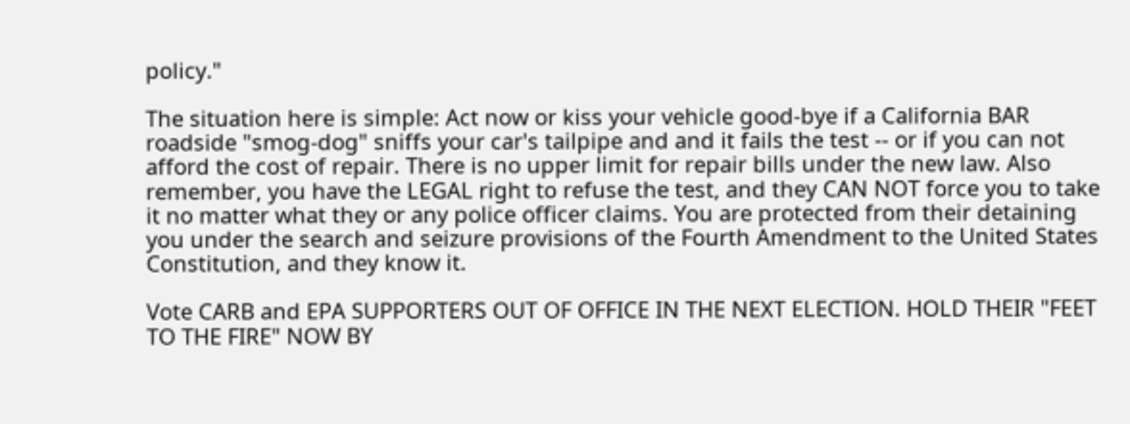policy."

The situation here is simple: Act now or kiss your vehicle good-bye if a California BAR roadside "smog-dog" sniffs your car's tailpipe and and it fails the test -- or if you can not afford the cost of repair. There is no upper limit for repair bills under the new law. Also remember, you have the LEGAL right to refuse the test, and they CAN NOT force you to take it no matter what they or any police officer claims. You are protected from their detaining you under the search and seizure provisions of the Fourth Amendment to the United States Constitution, and they know it.

Vote CARB and EPA SUPPORTERS OUT OF OFFICE IN THE NEXT ELECTION. HOLD THEIR "FEET TO THE FIRE" NOW BY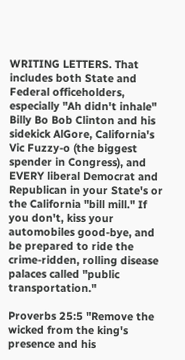WRITING LETTERS. That includes both State and Federal officeholders, especially "Ah didn't inhale" Billy Bo Bob Clinton and his sidekick AlGore, California's Vic Fuzzy-o (the biggest spender in Congress), and EVERY liberal Democrat and Republican in your State's or the California "bill mill." If you don't, kiss your automobiles good-bye, and be prepared to ride the crime-ridden, rolling disease palaces called "public transportation."

Proverbs 25:5 "Remove the wicked from the king's presence and his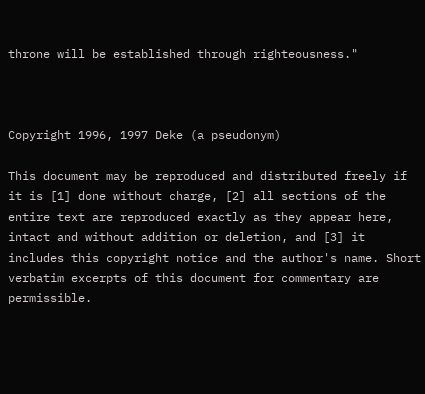throne will be established through righteousness."



Copyright 1996, 1997 Deke (a pseudonym)

This document may be reproduced and distributed freely if it is [1] done without charge, [2] all sections of the entire text are reproduced exactly as they appear here, intact and without addition or deletion, and [3] it includes this copyright notice and the author's name. Short verbatim excerpts of this document for commentary are permissible.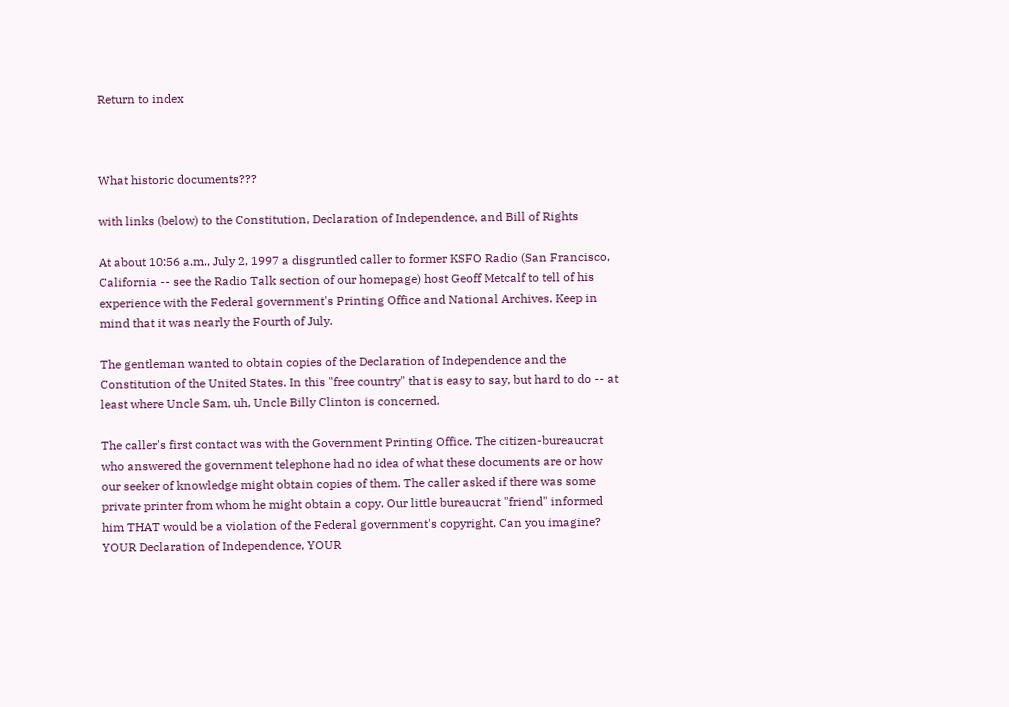Return to index



What historic documents???

with links (below) to the Constitution, Declaration of Independence, and Bill of Rights

At about 10:56 a.m., July 2, 1997 a disgruntled caller to former KSFO Radio (San Francisco, California -- see the Radio Talk section of our homepage) host Geoff Metcalf to tell of his experience with the Federal government's Printing Office and National Archives. Keep in mind that it was nearly the Fourth of July.

The gentleman wanted to obtain copies of the Declaration of Independence and the Constitution of the United States. In this "free country" that is easy to say, but hard to do -- at least where Uncle Sam, uh, Uncle Billy Clinton is concerned.

The caller's first contact was with the Government Printing Office. The citizen-bureaucrat who answered the government telephone had no idea of what these documents are or how our seeker of knowledge might obtain copies of them. The caller asked if there was some private printer from whom he might obtain a copy. Our little bureaucrat "friend" informed him THAT would be a violation of the Federal government's copyright. Can you imagine? YOUR Declaration of Independence, YOUR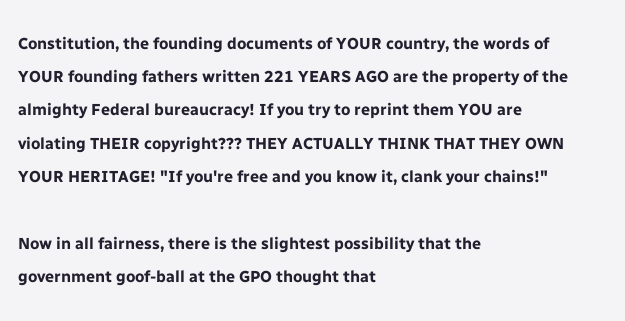Constitution, the founding documents of YOUR country, the words of YOUR founding fathers written 221 YEARS AGO are the property of the almighty Federal bureaucracy! If you try to reprint them YOU are violating THEIR copyright??? THEY ACTUALLY THINK THAT THEY OWN YOUR HERITAGE! "If you're free and you know it, clank your chains!"

Now in all fairness, there is the slightest possibility that the government goof-ball at the GPO thought that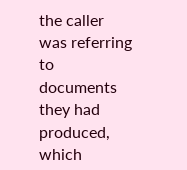the caller was referring to documents they had produced, which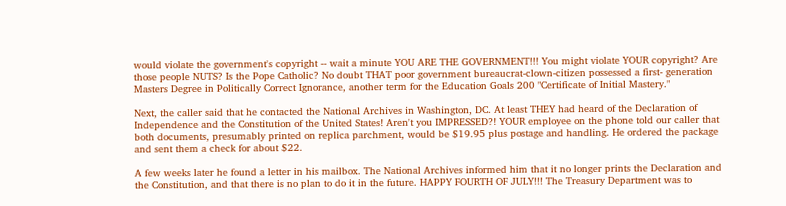would violate the government's copyright -- wait a minute YOU ARE THE GOVERNMENT!!! You might violate YOUR copyright? Are those people NUTS? Is the Pope Catholic? No doubt THAT poor government bureaucrat-clown-citizen possessed a first- generation Masters Degree in Politically Correct Ignorance, another term for the Education Goals 200 "Certificate of Initial Mastery."

Next, the caller said that he contacted the National Archives in Washington, DC. At least THEY had heard of the Declaration of Independence and the Constitution of the United States! Aren't you IMPRESSED?! YOUR employee on the phone told our caller that both documents, presumably printed on replica parchment, would be $19.95 plus postage and handling. He ordered the package and sent them a check for about $22.

A few weeks later he found a letter in his mailbox. The National Archives informed him that it no longer prints the Declaration and the Constitution, and that there is no plan to do it in the future. HAPPY FOURTH OF JULY!!! The Treasury Department was to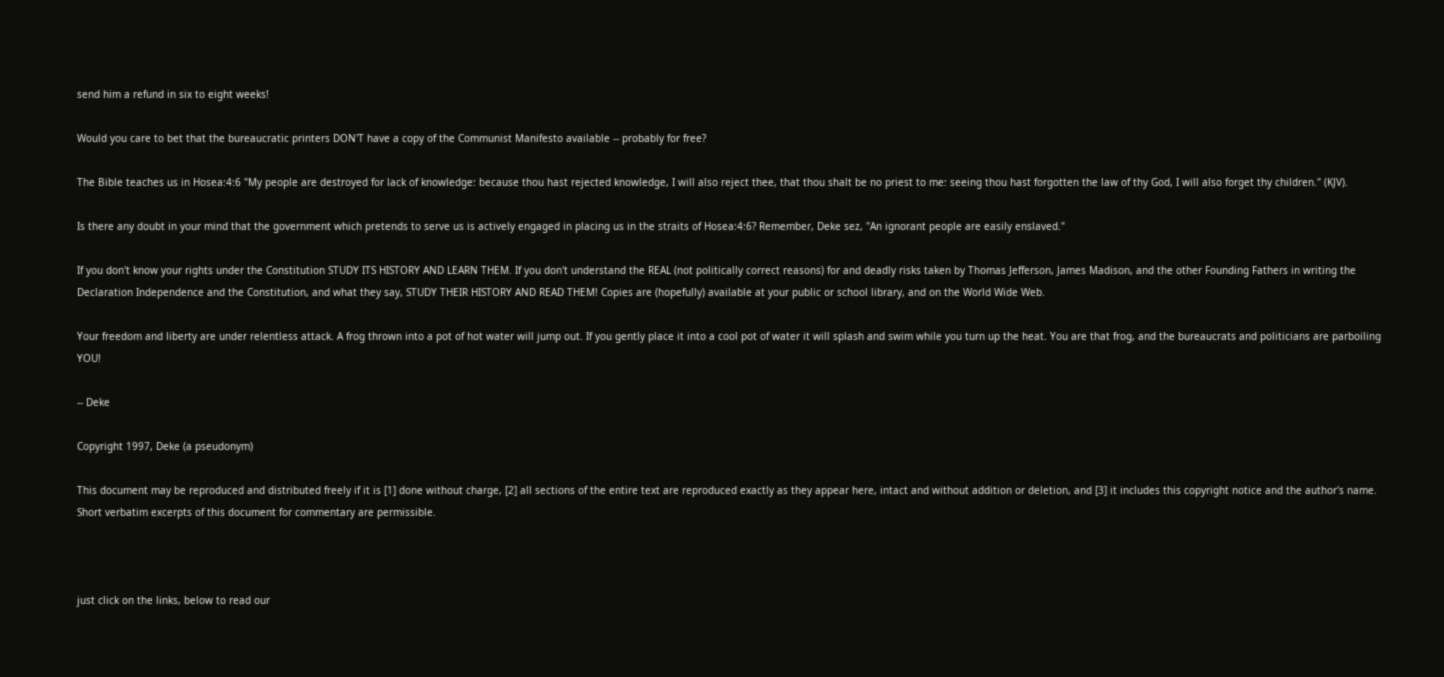send him a refund in six to eight weeks!

Would you care to bet that the bureaucratic printers DON'T have a copy of the Communist Manifesto available -- probably for free?

The Bible teaches us in Hosea:4:6 "My people are destroyed for lack of knowledge: because thou hast rejected knowledge, I will also reject thee, that thou shalt be no priest to me: seeing thou hast forgotten the law of thy God, I will also forget thy children." (KJV).

Is there any doubt in your mind that the government which pretends to serve us is actively engaged in placing us in the straits of Hosea:4:6? Remember, Deke sez, "An ignorant people are easily enslaved."

If you don't know your rights under the Constitution STUDY ITS HISTORY AND LEARN THEM. If you don't understand the REAL (not politically correct reasons) for and deadly risks taken by Thomas Jefferson, James Madison, and the other Founding Fathers in writing the Declaration Independence and the Constitution, and what they say, STUDY THEIR HISTORY AND READ THEM! Copies are (hopefully) available at your public or school library, and on the World Wide Web.

Your freedom and liberty are under relentless attack. A frog thrown into a pot of hot water will jump out. If you gently place it into a cool pot of water it will splash and swim while you turn up the heat. You are that frog, and the bureaucrats and politicians are parboiling YOU!

-- Deke

Copyright 1997, Deke (a pseudonym)

This document may be reproduced and distributed freely if it is [1] done without charge, [2] all sections of the entire text are reproduced exactly as they appear here, intact and without addition or deletion, and [3] it includes this copyright notice and the author's name. Short verbatim excerpts of this document for commentary are permissible.



just click on the links, below to read our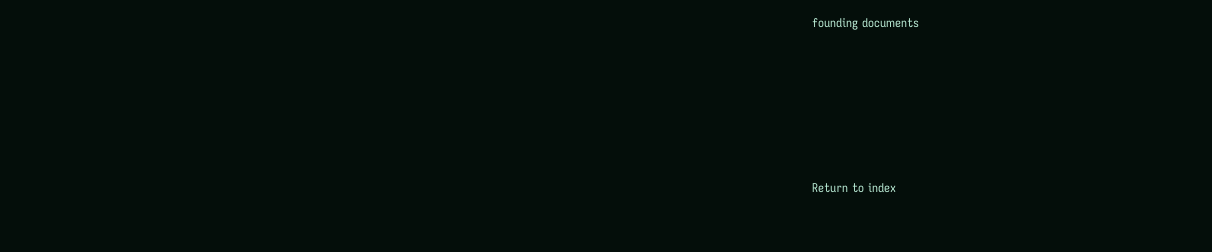founding documents






Return to index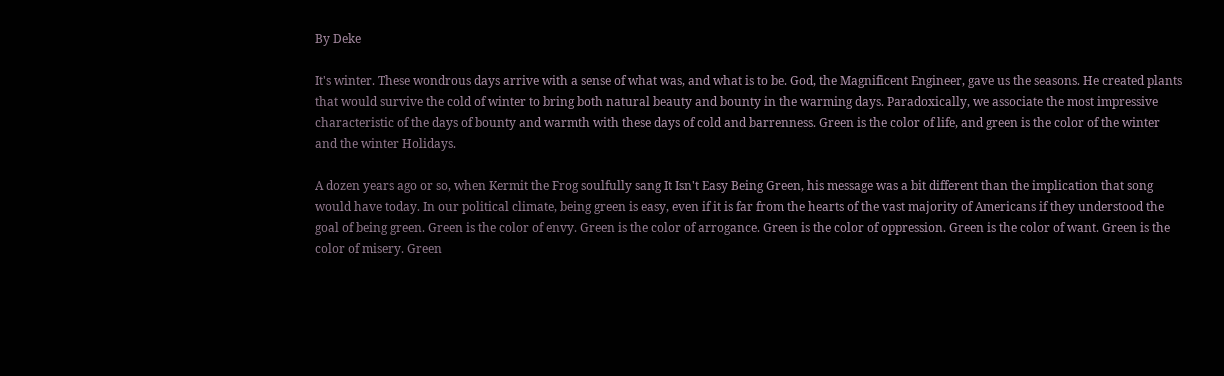By Deke

It's winter. These wondrous days arrive with a sense of what was, and what is to be. God, the Magnificent Engineer, gave us the seasons. He created plants that would survive the cold of winter to bring both natural beauty and bounty in the warming days. Paradoxically, we associate the most impressive characteristic of the days of bounty and warmth with these days of cold and barrenness. Green is the color of life, and green is the color of the winter and the winter Holidays.

A dozen years ago or so, when Kermit the Frog soulfully sang It Isn't Easy Being Green, his message was a bit different than the implication that song would have today. In our political climate, being green is easy, even if it is far from the hearts of the vast majority of Americans if they understood the goal of being green. Green is the color of envy. Green is the color of arrogance. Green is the color of oppression. Green is the color of want. Green is the color of misery. Green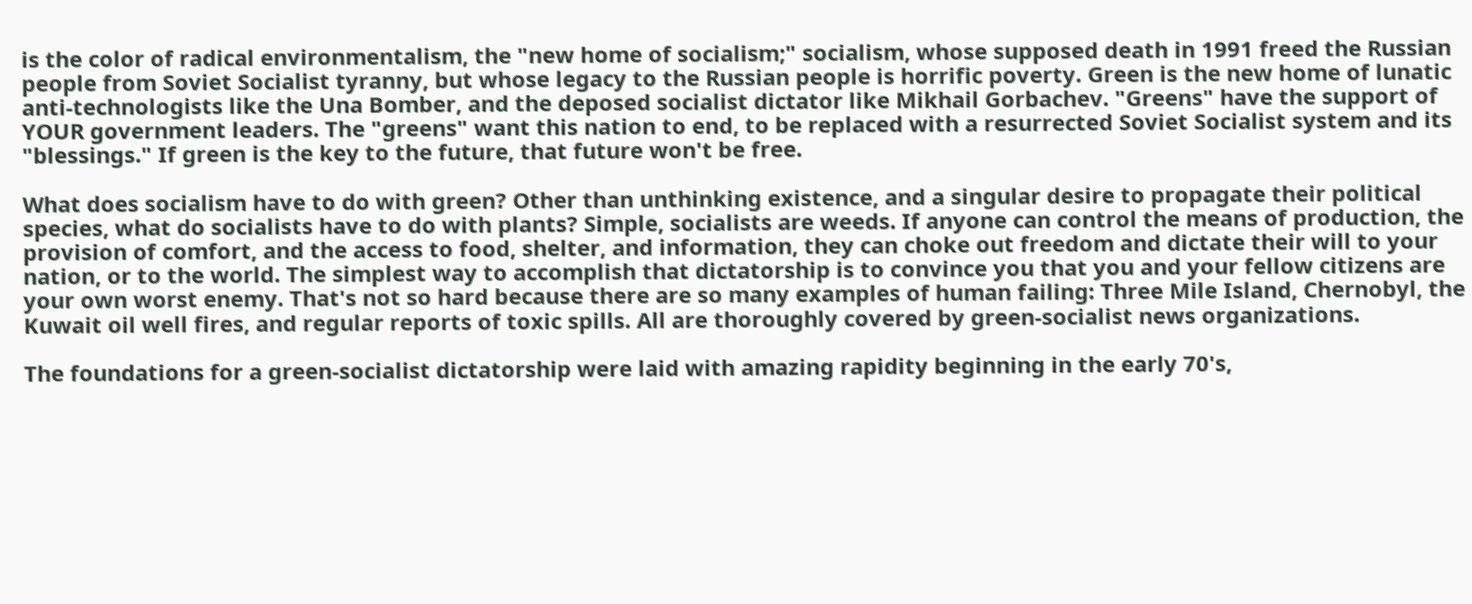is the color of radical environmentalism, the "new home of socialism;" socialism, whose supposed death in 1991 freed the Russian people from Soviet Socialist tyranny, but whose legacy to the Russian people is horrific poverty. Green is the new home of lunatic anti-technologists like the Una Bomber, and the deposed socialist dictator like Mikhail Gorbachev. "Greens" have the support of YOUR government leaders. The "greens" want this nation to end, to be replaced with a resurrected Soviet Socialist system and its "blessings." If green is the key to the future, that future won't be free.

What does socialism have to do with green? Other than unthinking existence, and a singular desire to propagate their political species, what do socialists have to do with plants? Simple, socialists are weeds. If anyone can control the means of production, the provision of comfort, and the access to food, shelter, and information, they can choke out freedom and dictate their will to your nation, or to the world. The simplest way to accomplish that dictatorship is to convince you that you and your fellow citizens are your own worst enemy. That's not so hard because there are so many examples of human failing: Three Mile Island, Chernobyl, the Kuwait oil well fires, and regular reports of toxic spills. All are thoroughly covered by green-socialist news organizations.

The foundations for a green-socialist dictatorship were laid with amazing rapidity beginning in the early 70's,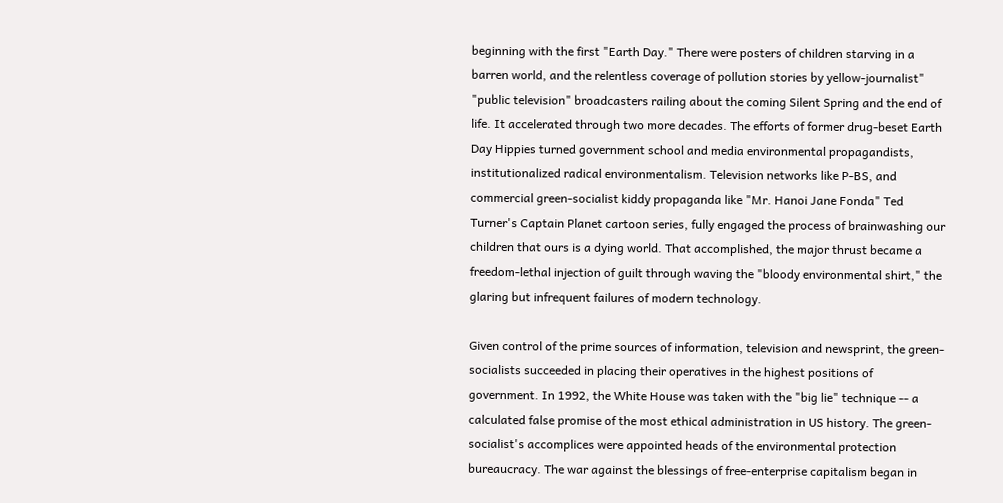beginning with the first "Earth Day." There were posters of children starving in a barren world, and the relentless coverage of pollution stories by yellow-journalist" "public television" broadcasters railing about the coming Silent Spring and the end of life. It accelerated through two more decades. The efforts of former drug-beset Earth Day Hippies turned government school and media environmental propagandists, institutionalized radical environmentalism. Television networks like P-BS, and commercial green-socialist kiddy propaganda like "Mr. Hanoi Jane Fonda" Ted Turner's Captain Planet cartoon series, fully engaged the process of brainwashing our children that ours is a dying world. That accomplished, the major thrust became a freedom-lethal injection of guilt through waving the "bloody environmental shirt," the glaring but infrequent failures of modern technology.

Given control of the prime sources of information, television and newsprint, the green-socialists succeeded in placing their operatives in the highest positions of government. In 1992, the White House was taken with the "big lie" technique -- a calculated false promise of the most ethical administration in US history. The green-socialist's accomplices were appointed heads of the environmental protection bureaucracy. The war against the blessings of free-enterprise capitalism began in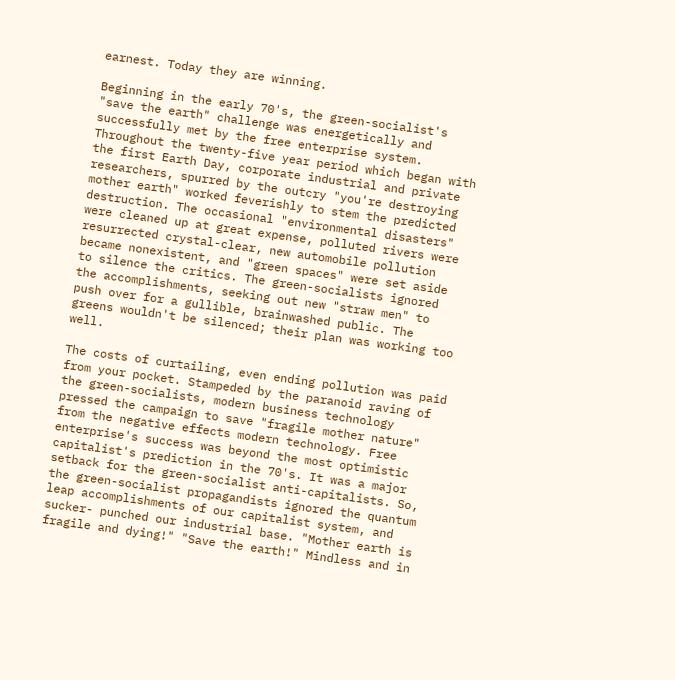earnest. Today they are winning.

Beginning in the early 70's, the green-socialist's "save the earth" challenge was energetically and successfully met by the free enterprise system. Throughout the twenty-five year period which began with the first Earth Day, corporate industrial and private researchers, spurred by the outcry "you're destroying mother earth" worked feverishly to stem the predicted destruction. The occasional "environmental disasters" were cleaned up at great expense, polluted rivers were resurrected crystal-clear, new automobile pollution became nonexistent, and "green spaces" were set aside to silence the critics. The green-socialists ignored the accomplishments, seeking out new "straw men" to push over for a gullible, brainwashed public. The greens wouldn't be silenced; their plan was working too well.

The costs of curtailing, even ending pollution was paid from your pocket. Stampeded by the paranoid raving of the green-socialists, modern business technology pressed the campaign to save "fragile mother nature" from the negative effects modern technology. Free enterprise's success was beyond the most optimistic capitalist's prediction in the 70's. It was a major setback for the green-socialist anti-capitalists. So, the green-socialist propagandists ignored the quantum leap accomplishments of our capitalist system, and sucker- punched our industrial base. "Mother earth is fragile and dying!" "Save the earth!" Mindless and in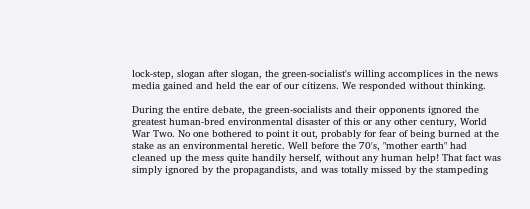lock-step, slogan after slogan, the green-socialist's willing accomplices in the news media gained and held the ear of our citizens. We responded without thinking.

During the entire debate, the green-socialists and their opponents ignored the greatest human-bred environmental disaster of this or any other century, World War Two. No one bothered to point it out, probably for fear of being burned at the stake as an environmental heretic. Well before the 70's, "mother earth" had cleaned up the mess quite handily herself, without any human help! That fact was simply ignored by the propagandists, and was totally missed by the stampeding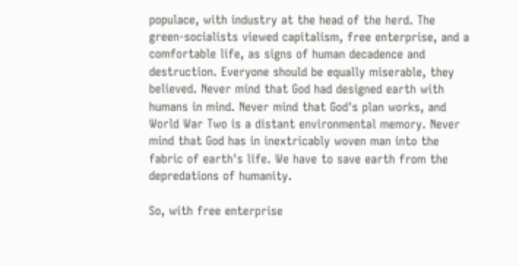populace, with industry at the head of the herd. The green-socialists viewed capitalism, free enterprise, and a comfortable life, as signs of human decadence and destruction. Everyone should be equally miserable, they believed. Never mind that God had designed earth with humans in mind. Never mind that God's plan works, and World War Two is a distant environmental memory. Never mind that God has in inextricably woven man into the fabric of earth's life. We have to save earth from the depredations of humanity.

So, with free enterprise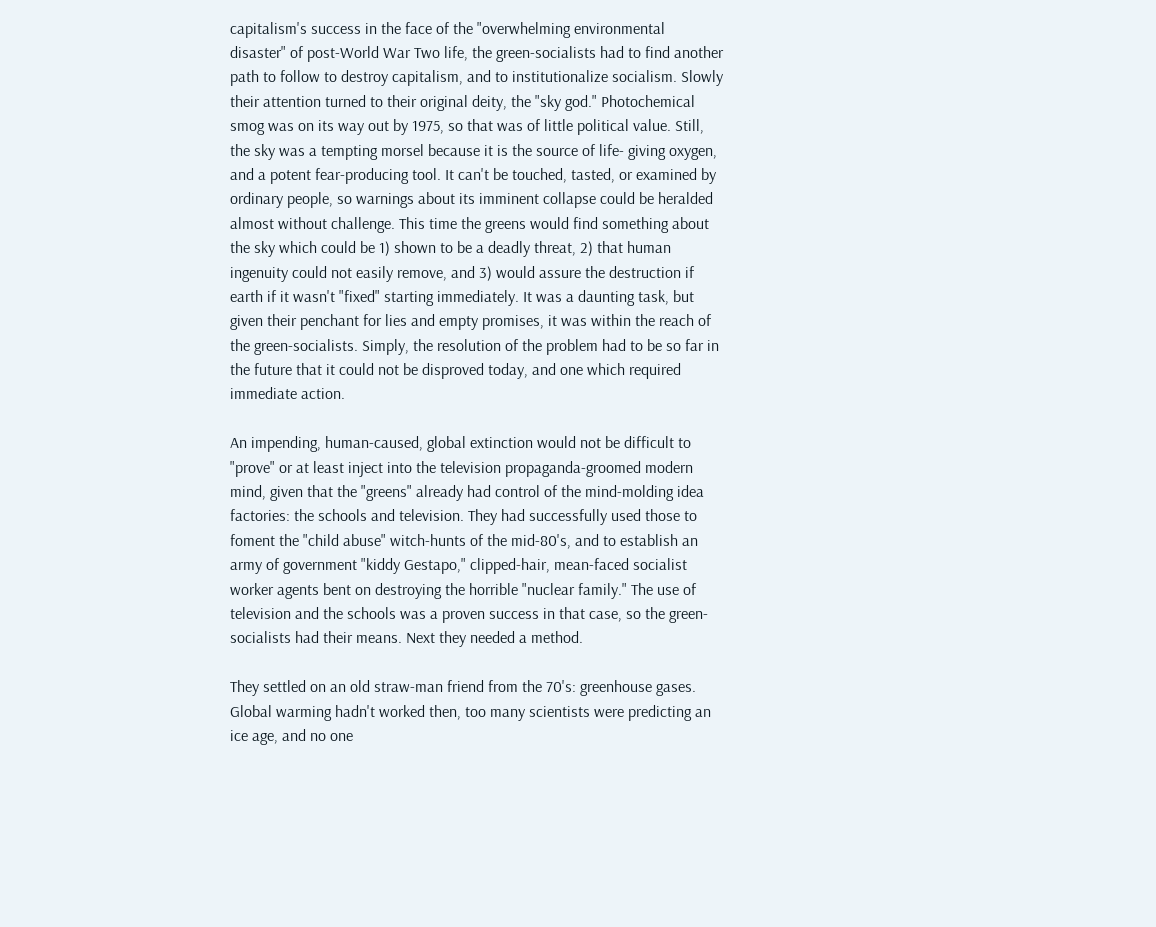capitalism's success in the face of the "overwhelming environmental disaster" of post-World War Two life, the green-socialists had to find another path to follow to destroy capitalism, and to institutionalize socialism. Slowly their attention turned to their original deity, the "sky god." Photochemical smog was on its way out by 1975, so that was of little political value. Still, the sky was a tempting morsel because it is the source of life- giving oxygen, and a potent fear-producing tool. It can't be touched, tasted, or examined by ordinary people, so warnings about its imminent collapse could be heralded almost without challenge. This time the greens would find something about the sky which could be 1) shown to be a deadly threat, 2) that human ingenuity could not easily remove, and 3) would assure the destruction if earth if it wasn't "fixed" starting immediately. It was a daunting task, but given their penchant for lies and empty promises, it was within the reach of the green-socialists. Simply, the resolution of the problem had to be so far in the future that it could not be disproved today, and one which required immediate action.

An impending, human-caused, global extinction would not be difficult to "prove" or at least inject into the television propaganda-groomed modern mind, given that the "greens" already had control of the mind-molding idea factories: the schools and television. They had successfully used those to foment the "child abuse" witch-hunts of the mid-80's, and to establish an army of government "kiddy Gestapo," clipped-hair, mean-faced socialist worker agents bent on destroying the horrible "nuclear family." The use of television and the schools was a proven success in that case, so the green-socialists had their means. Next they needed a method.

They settled on an old straw-man friend from the 70's: greenhouse gases. Global warming hadn't worked then, too many scientists were predicting an ice age, and no one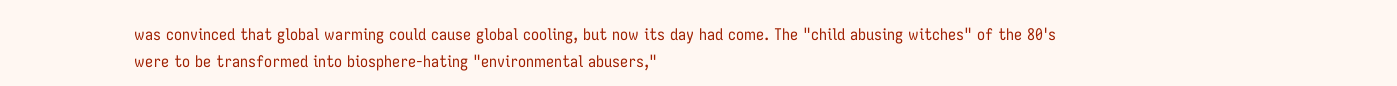was convinced that global warming could cause global cooling, but now its day had come. The "child abusing witches" of the 80's were to be transformed into biosphere-hating "environmental abusers,"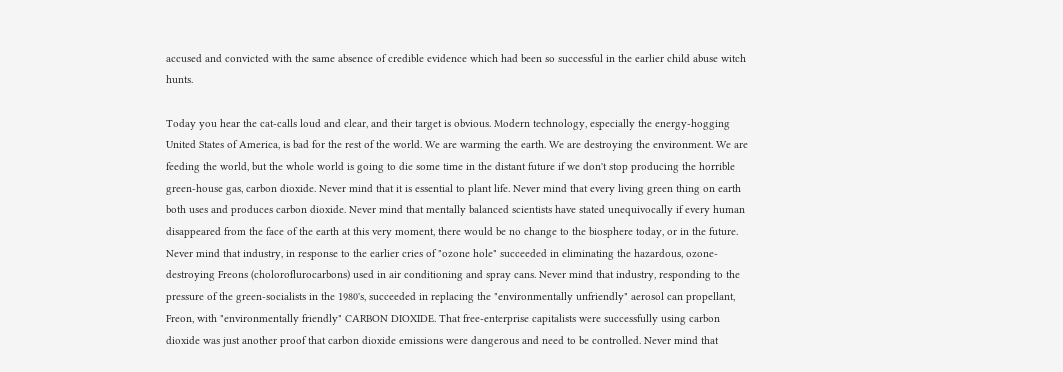accused and convicted with the same absence of credible evidence which had been so successful in the earlier child abuse witch hunts.

Today you hear the cat-calls loud and clear, and their target is obvious. Modern technology, especially the energy-hogging United States of America, is bad for the rest of the world. We are warming the earth. We are destroying the environment. We are feeding the world, but the whole world is going to die some time in the distant future if we don't stop producing the horrible green-house gas, carbon dioxide. Never mind that it is essential to plant life. Never mind that every living green thing on earth both uses and produces carbon dioxide. Never mind that mentally balanced scientists have stated unequivocally if every human disappeared from the face of the earth at this very moment, there would be no change to the biosphere today, or in the future. Never mind that industry, in response to the earlier cries of "ozone hole" succeeded in eliminating the hazardous, ozone-destroying Freons (choloroflurocarbons) used in air conditioning and spray cans. Never mind that industry, responding to the pressure of the green-socialists in the 1980's, succeeded in replacing the "environmentally unfriendly" aerosol can propellant, Freon, with "environmentally friendly" CARBON DIOXIDE. That free-enterprise capitalists were successfully using carbon dioxide was just another proof that carbon dioxide emissions were dangerous and need to be controlled. Never mind that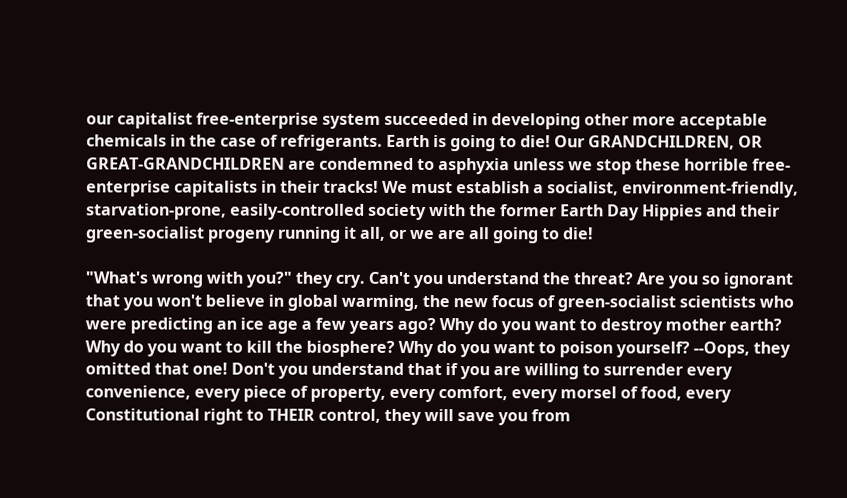our capitalist free-enterprise system succeeded in developing other more acceptable chemicals in the case of refrigerants. Earth is going to die! Our GRANDCHILDREN, OR GREAT-GRANDCHILDREN are condemned to asphyxia unless we stop these horrible free-enterprise capitalists in their tracks! We must establish a socialist, environment-friendly, starvation-prone, easily-controlled society with the former Earth Day Hippies and their green-socialist progeny running it all, or we are all going to die!

"What's wrong with you?" they cry. Can't you understand the threat? Are you so ignorant that you won't believe in global warming, the new focus of green-socialist scientists who were predicting an ice age a few years ago? Why do you want to destroy mother earth? Why do you want to kill the biosphere? Why do you want to poison yourself? --Oops, they omitted that one! Don't you understand that if you are willing to surrender every convenience, every piece of property, every comfort, every morsel of food, every Constitutional right to THEIR control, they will save you from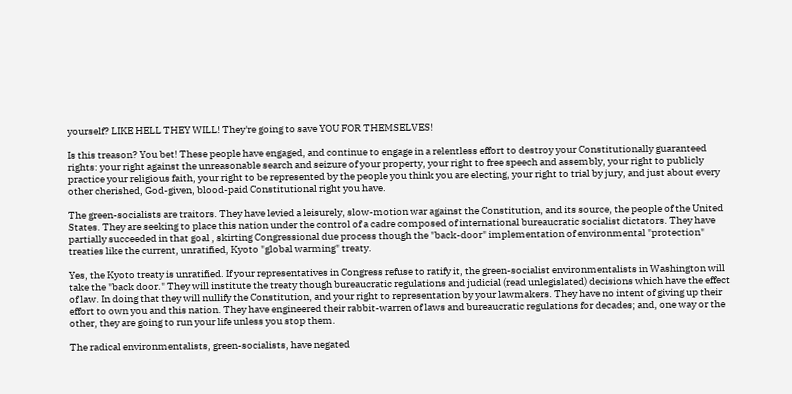yourself? LIKE HELL THEY WILL! They're going to save YOU FOR THEMSELVES!

Is this treason? You bet! These people have engaged, and continue to engage in a relentless effort to destroy your Constitutionally guaranteed rights: your right against the unreasonable search and seizure of your property, your right to free speech and assembly, your right to publicly practice your religious faith, your right to be represented by the people you think you are electing, your right to trial by jury, and just about every other cherished, God-given, blood-paid Constitutional right you have.

The green-socialists are traitors. They have levied a leisurely, slow-motion war against the Constitution, and its source, the people of the United States. They are seeking to place this nation under the control of a cadre composed of international bureaucratic socialist dictators. They have partially succeeded in that goal , skirting Congressional due process though the "back-door" implementation of environmental "protection" treaties like the current, unratified, Kyoto "global warming" treaty.

Yes, the Kyoto treaty is unratified. If your representatives in Congress refuse to ratify it, the green-socialist environmentalists in Washington will take the "back door." They will institute the treaty though bureaucratic regulations and judicial (read unlegislated) decisions which have the effect of law. In doing that they will nullify the Constitution, and your right to representation by your lawmakers. They have no intent of giving up their effort to own you and this nation. They have engineered their rabbit-warren of laws and bureaucratic regulations for decades; and, one way or the other, they are going to run your life unless you stop them.

The radical environmentalists, green-socialists, have negated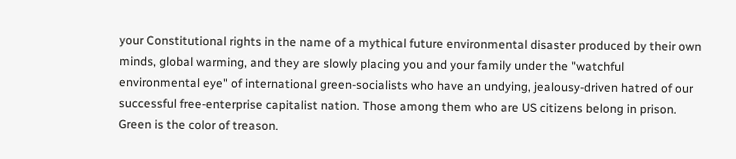your Constitutional rights in the name of a mythical future environmental disaster produced by their own minds, global warming, and they are slowly placing you and your family under the "watchful environmental eye" of international green-socialists who have an undying, jealousy-driven hatred of our successful free-enterprise capitalist nation. Those among them who are US citizens belong in prison. Green is the color of treason.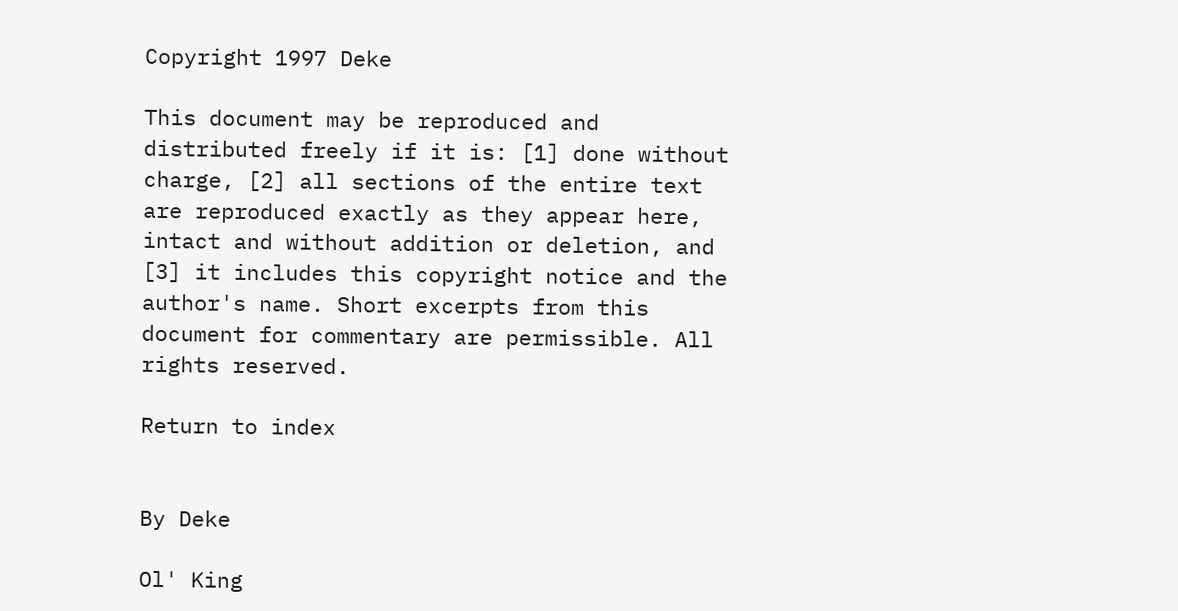Copyright 1997 Deke

This document may be reproduced and distributed freely if it is: [1] done without charge, [2] all sections of the entire text are reproduced exactly as they appear here, intact and without addition or deletion, and [3] it includes this copyright notice and the author's name. Short excerpts from this document for commentary are permissible. All rights reserved.

Return to index


By Deke

Ol' King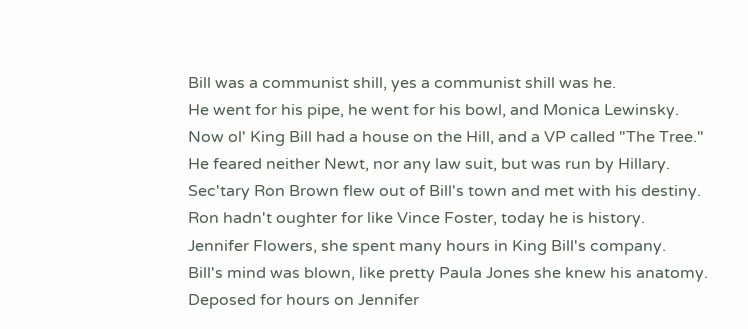Bill was a communist shill, yes a communist shill was he.
He went for his pipe, he went for his bowl, and Monica Lewinsky.
Now ol' King Bill had a house on the Hill, and a VP called "The Tree."
He feared neither Newt, nor any law suit, but was run by Hillary.
Sec'tary Ron Brown flew out of Bill's town and met with his destiny.
Ron hadn't oughter for like Vince Foster, today he is history.
Jennifer Flowers, she spent many hours in King Bill's company.
Bill's mind was blown, like pretty Paula Jones she knew his anatomy.
Deposed for hours on Jennifer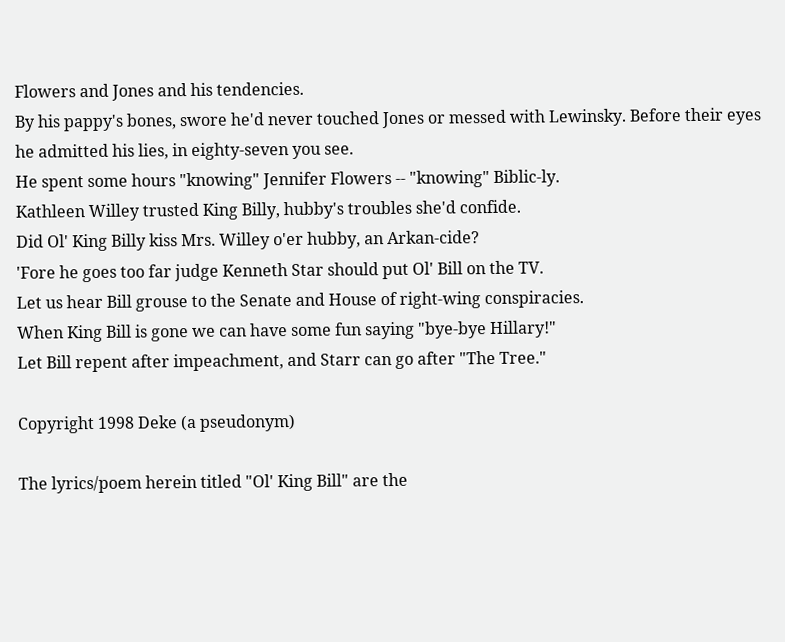Flowers and Jones and his tendencies.
By his pappy's bones, swore he'd never touched Jones or messed with Lewinsky. Before their eyes he admitted his lies, in eighty-seven you see.
He spent some hours "knowing" Jennifer Flowers -- "knowing" Biblic-ly.
Kathleen Willey trusted King Billy, hubby's troubles she'd confide.
Did Ol' King Billy kiss Mrs. Willey o'er hubby, an Arkan-cide?
'Fore he goes too far judge Kenneth Star should put Ol' Bill on the TV.
Let us hear Bill grouse to the Senate and House of right-wing conspiracies.
When King Bill is gone we can have some fun saying "bye-bye Hillary!"
Let Bill repent after impeachment, and Starr can go after "The Tree."

Copyright 1998 Deke (a pseudonym)

The lyrics/poem herein titled "Ol' King Bill" are the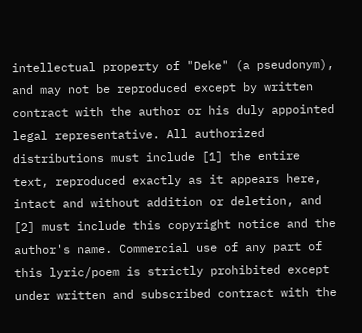intellectual property of "Deke" (a pseudonym), and may not be reproduced except by written contract with the author or his duly appointed legal representative. All authorized distributions must include [1] the entire text, reproduced exactly as it appears here, intact and without addition or deletion, and [2] must include this copyright notice and the author's name. Commercial use of any part of this lyric/poem is strictly prohibited except under written and subscribed contract with the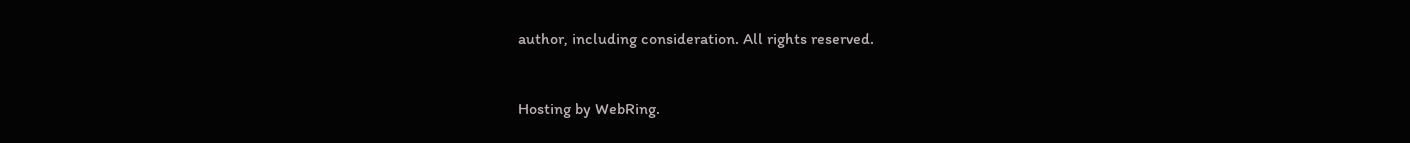author, including consideration. All rights reserved.



Hosting by WebRing.